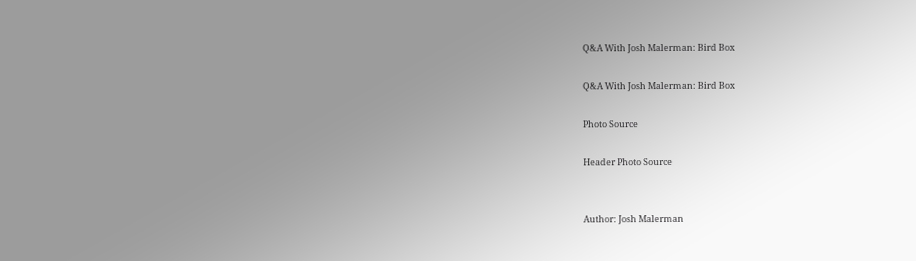Q&A With Josh Malerman: Bird Box

Q&A With Josh Malerman: Bird Box

Photo Source

Header Photo Source


Author: Josh Malerman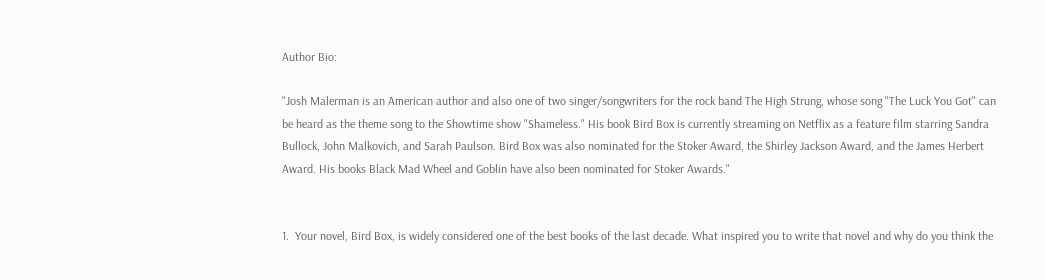Author Bio:

"Josh Malerman is an American author and also one of two singer/songwriters for the rock band The High Strung, whose song "The Luck You Got" can be heard as the theme song to the Showtime show "Shameless." His book Bird Box is currently streaming on Netflix as a feature film starring Sandra Bullock, John Malkovich, and Sarah Paulson. Bird Box was also nominated for the Stoker Award, the Shirley Jackson Award, and the James Herbert Award. His books Black Mad Wheel and Goblin have also been nominated for Stoker Awards."


1.  Your novel, Bird Box, is widely considered one of the best books of the last decade. What inspired you to write that novel and why do you think the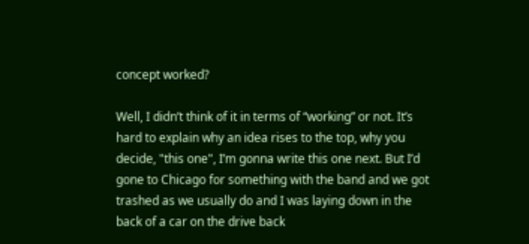concept worked?

Well, I didn’t think of it in terms of “working” or not. It’s hard to explain why an idea rises to the top, why you decide, "this one", I’m gonna write this one next. But I’d gone to Chicago for something with the band and we got trashed as we usually do and I was laying down in the back of a car on the drive back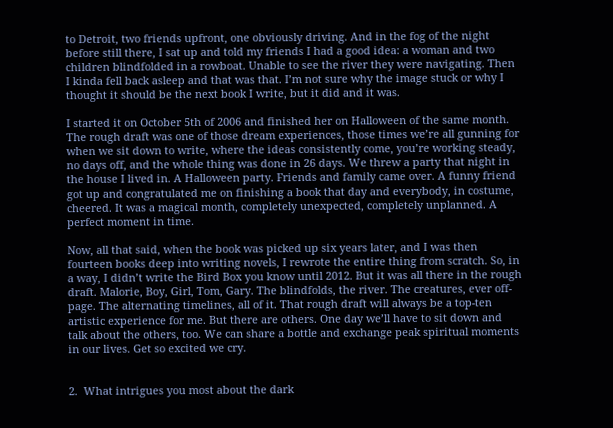to Detroit, two friends upfront, one obviously driving. And in the fog of the night before still there, I sat up and told my friends I had a good idea: a woman and two children blindfolded in a rowboat. Unable to see the river they were navigating. Then I kinda fell back asleep and that was that. I’m not sure why the image stuck or why I thought it should be the next book I write, but it did and it was.

I started it on October 5th of 2006 and finished her on Halloween of the same month. The rough draft was one of those dream experiences, those times we’re all gunning for when we sit down to write, where the ideas consistently come, you’re working steady, no days off, and the whole thing was done in 26 days. We threw a party that night in the house I lived in. A Halloween party. Friends and family came over. A funny friend got up and congratulated me on finishing a book that day and everybody, in costume, cheered. It was a magical month, completely unexpected, completely unplanned. A perfect moment in time.

Now, all that said, when the book was picked up six years later, and I was then fourteen books deep into writing novels, I rewrote the entire thing from scratch. So, in a way, I didn’t write the Bird Box you know until 2012. But it was all there in the rough draft. Malorie, Boy, Girl, Tom, Gary. The blindfolds, the river. The creatures, ever off-page. The alternating timelines, all of it. That rough draft will always be a top-ten artistic experience for me. But there are others. One day we’ll have to sit down and talk about the others, too. We can share a bottle and exchange peak spiritual moments in our lives. Get so excited we cry.


2.  What intrigues you most about the dark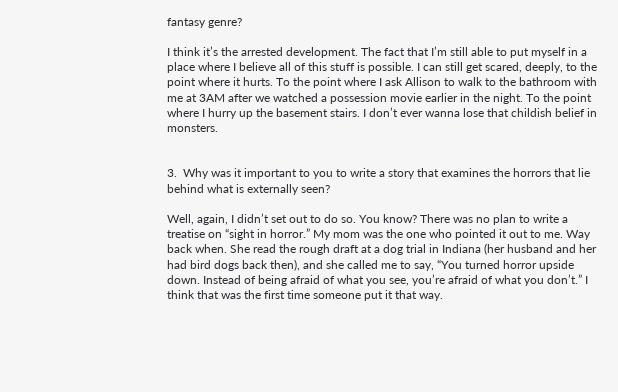fantasy genre?

I think it’s the arrested development. The fact that I’m still able to put myself in a place where I believe all of this stuff is possible. I can still get scared, deeply, to the point where it hurts. To the point where I ask Allison to walk to the bathroom with me at 3AM after we watched a possession movie earlier in the night. To the point where I hurry up the basement stairs. I don’t ever wanna lose that childish belief in monsters.


3.  Why was it important to you to write a story that examines the horrors that lie behind what is externally seen?

Well, again, I didn’t set out to do so. You know? There was no plan to write a treatise on “sight in horror.” My mom was the one who pointed it out to me. Way back when. She read the rough draft at a dog trial in Indiana (her husband and her had bird dogs back then), and she called me to say, “You turned horror upside down. Instead of being afraid of what you see, you’re afraid of what you don’t.” I think that was the first time someone put it that way.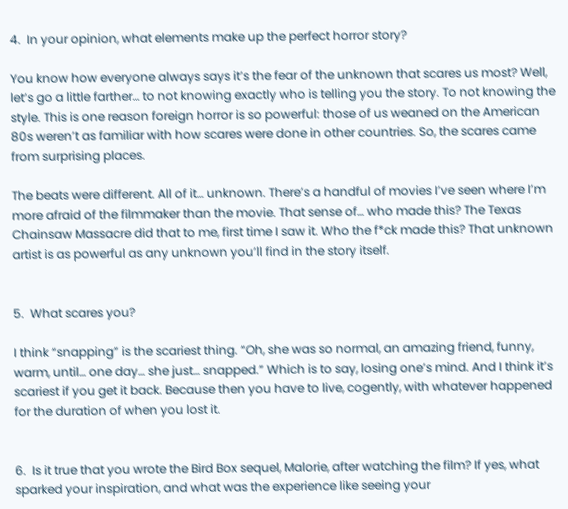4.  In your opinion, what elements make up the perfect horror story?

You know how everyone always says it’s the fear of the unknown that scares us most? Well, let’s go a little farther… to not knowing exactly who is telling you the story. To not knowing the style. This is one reason foreign horror is so powerful: those of us weaned on the American 80s weren’t as familiar with how scares were done in other countries. So, the scares came from surprising places.

The beats were different. All of it… unknown. There’s a handful of movies I’ve seen where I’m more afraid of the filmmaker than the movie. That sense of… who made this? The Texas Chainsaw Massacre did that to me, first time I saw it. Who the f*ck made this? That unknown artist is as powerful as any unknown you’ll find in the story itself.


5.  What scares you?

I think “snapping” is the scariest thing. “Oh, she was so normal, an amazing friend, funny, warm, until… one day… she just… snapped.” Which is to say, losing one’s mind. And I think it’s scariest if you get it back. Because then you have to live, cogently, with whatever happened for the duration of when you lost it.


6.  Is it true that you wrote the Bird Box sequel, Malorie, after watching the film? If yes, what sparked your inspiration, and what was the experience like seeing your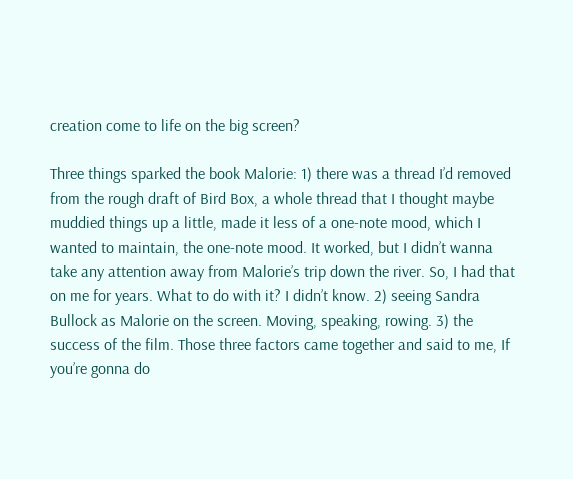creation come to life on the big screen?

Three things sparked the book Malorie: 1) there was a thread I’d removed from the rough draft of Bird Box, a whole thread that I thought maybe muddied things up a little, made it less of a one-note mood, which I wanted to maintain, the one-note mood. It worked, but I didn’t wanna take any attention away from Malorie’s trip down the river. So, I had that on me for years. What to do with it? I didn’t know. 2) seeing Sandra Bullock as Malorie on the screen. Moving, speaking, rowing. 3) the success of the film. Those three factors came together and said to me, If you’re gonna do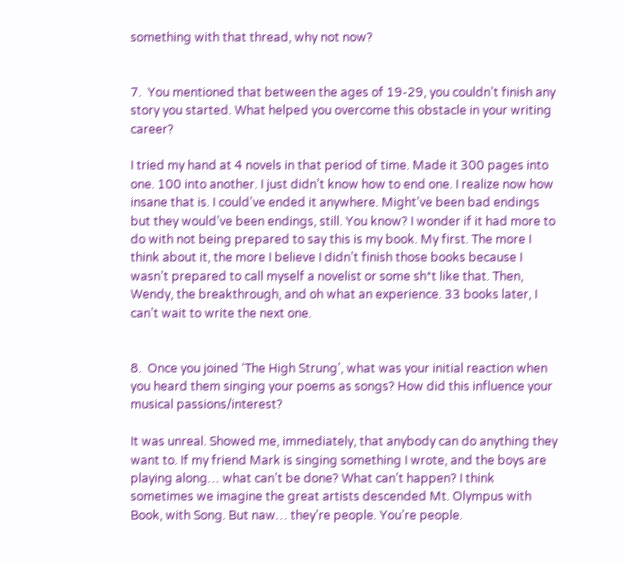something with that thread, why not now?


7.  You mentioned that between the ages of 19-29, you couldn’t finish any story you started. What helped you overcome this obstacle in your writing career?

I tried my hand at 4 novels in that period of time. Made it 300 pages into one. 100 into another. I just didn’t know how to end one. I realize now how insane that is. I could’ve ended it anywhere. Might’ve been bad endings but they would’ve been endings, still. You know? I wonder if it had more to do with not being prepared to say this is my book. My first. The more I think about it, the more I believe I didn’t finish those books because I wasn’t prepared to call myself a novelist or some sh*t like that. Then, Wendy, the breakthrough, and oh what an experience. 33 books later, I can’t wait to write the next one.


8.  Once you joined ‘The High Strung’, what was your initial reaction when you heard them singing your poems as songs? How did this influence your musical passions/interest?

It was unreal. Showed me, immediately, that anybody can do anything they want to. If my friend Mark is singing something I wrote, and the boys are playing along… what can’t be done? What can’t happen? I think sometimes we imagine the great artists descended Mt. Olympus with Book, with Song. But naw… they’re people. You’re people.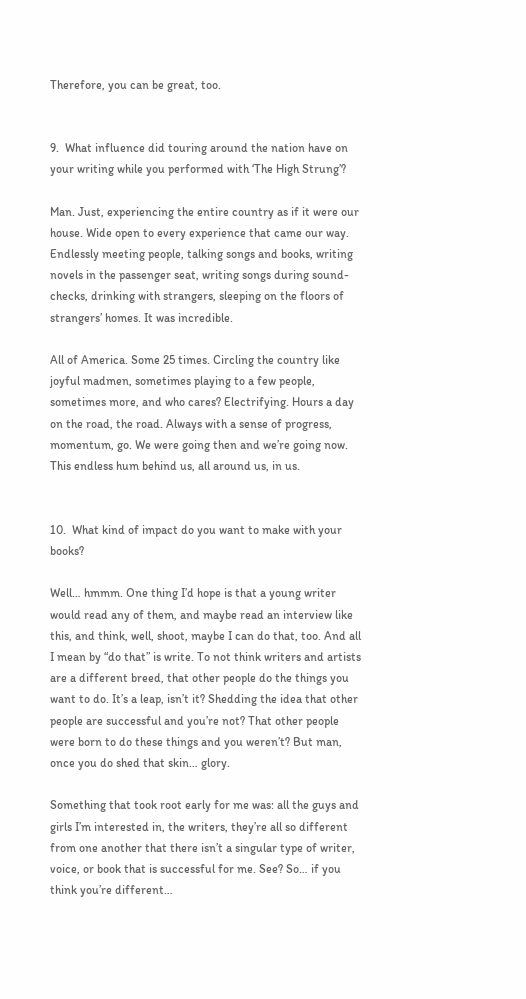Therefore, you can be great, too.


9.  What influence did touring around the nation have on your writing while you performed with ‘The High Strung’?

Man. Just, experiencing the entire country as if it were our house. Wide open to every experience that came our way. Endlessly meeting people, talking songs and books, writing novels in the passenger seat, writing songs during sound-checks, drinking with strangers, sleeping on the floors of strangers’ homes. It was incredible.

All of America. Some 25 times. Circling the country like joyful madmen, sometimes playing to a few people, sometimes more, and who cares? Electrifying. Hours a day on the road, the road. Always with a sense of progress, momentum, go. We were going then and we’re going now. This endless hum behind us, all around us, in us.


10.  What kind of impact do you want to make with your books?

Well… hmmm. One thing I’d hope is that a young writer would read any of them, and maybe read an interview like this, and think, well, shoot, maybe I can do that, too. And all I mean by “do that” is write. To not think writers and artists are a different breed, that other people do the things you want to do. It’s a leap, isn’t it? Shedding the idea that other people are successful and you’re not? That other people were born to do these things and you weren’t? But man, once you do shed that skin… glory.

Something that took root early for me was: all the guys and girls I’m interested in, the writers, they’re all so different from one another that there isn’t a singular type of writer, voice, or book that is successful for me. See? So… if you think you’re different…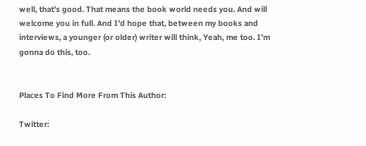well, that’s good. That means the book world needs you. And will welcome you in full. And I’d hope that, between my books and interviews, a younger (or older) writer will think, Yeah, me too. I’m gonna do this, too.


Places To Find More From This Author:

Twitter: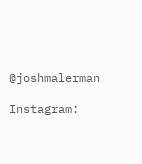@joshmalerman

Instagram: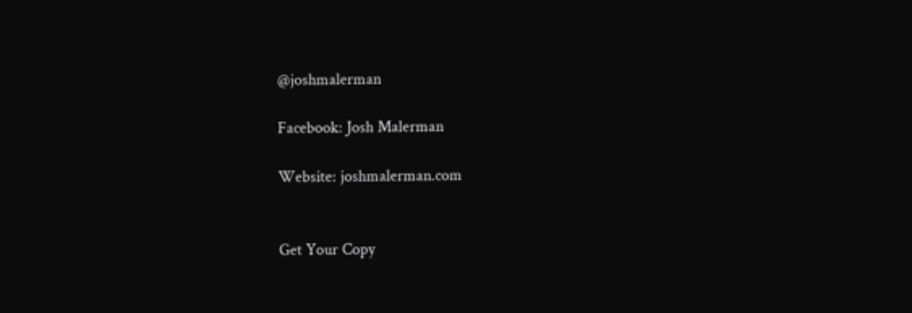@joshmalerman

Facebook: Josh Malerman

Website: joshmalerman.com


Get Your Copy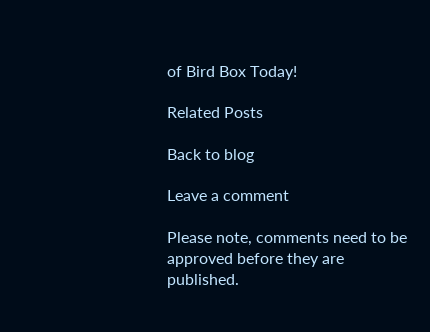of Bird Box Today!

Related Posts

Back to blog

Leave a comment

Please note, comments need to be approved before they are published.